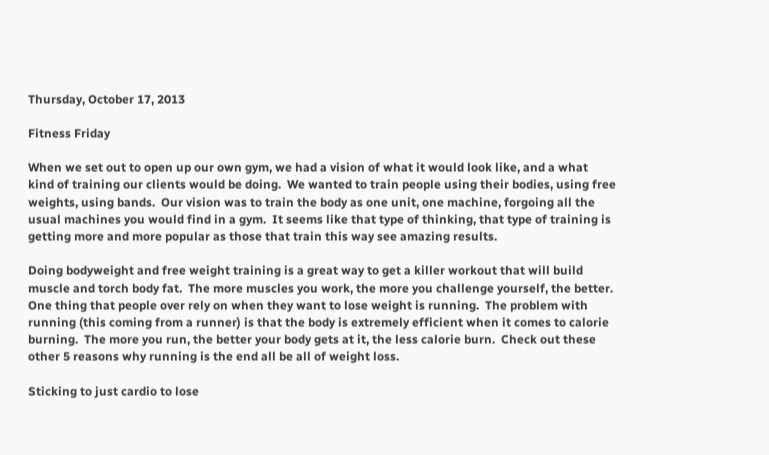Thursday, October 17, 2013

Fitness Friday

When we set out to open up our own gym, we had a vision of what it would look like, and a what kind of training our clients would be doing.  We wanted to train people using their bodies, using free weights, using bands.  Our vision was to train the body as one unit, one machine, forgoing all the usual machines you would find in a gym.  It seems like that type of thinking, that type of training is getting more and more popular as those that train this way see amazing results.

Doing bodyweight and free weight training is a great way to get a killer workout that will build muscle and torch body fat.  The more muscles you work, the more you challenge yourself, the better.  One thing that people over rely on when they want to lose weight is running.  The problem with running (this coming from a runner) is that the body is extremely efficient when it comes to calorie burning.  The more you run, the better your body gets at it, the less calorie burn.  Check out these other 5 reasons why running is the end all be all of weight loss.

Sticking to just cardio to lose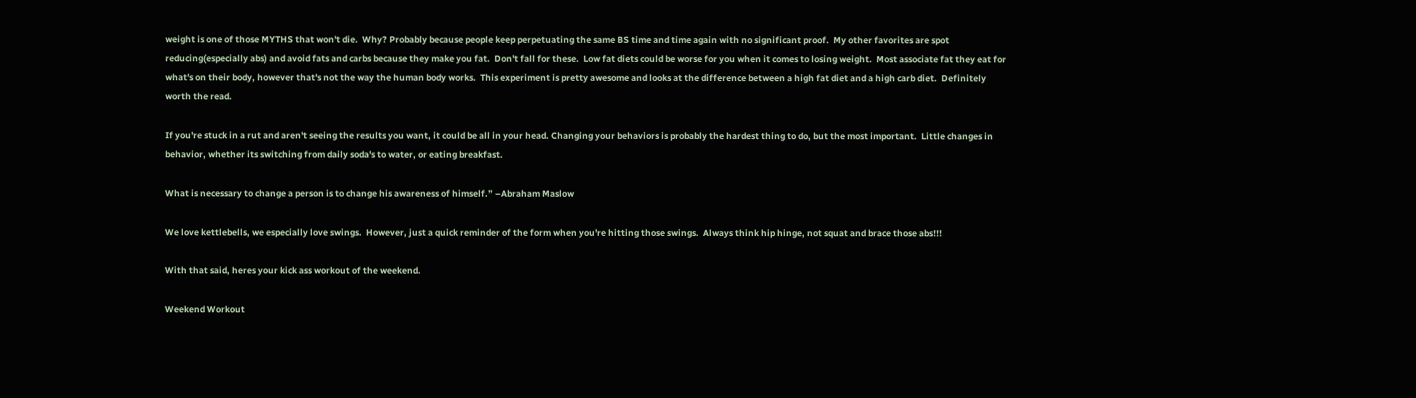weight is one of those MYTHS that won't die.  Why? Probably because people keep perpetuating the same BS time and time again with no significant proof.  My other favorites are spot reducing(especially abs) and avoid fats and carbs because they make you fat.  Don't fall for these.  Low fat diets could be worse for you when it comes to losing weight.  Most associate fat they eat for what's on their body, however that's not the way the human body works.  This experiment is pretty awesome and looks at the difference between a high fat diet and a high carb diet.  Definitely worth the read.

If you're stuck in a rut and aren't seeing the results you want, it could be all in your head. Changing your behaviors is probably the hardest thing to do, but the most important.  Little changes in behavior, whether its switching from daily soda's to water, or eating breakfast.

What is necessary to change a person is to change his awareness of himself.” –Abraham Maslow

We love kettlebells, we especially love swings.  However, just a quick reminder of the form when you're hitting those swings.  Always think hip hinge, not squat and brace those abs!!!

With that said, heres your kick ass workout of the weekend.

Weekend Workout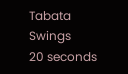Tabata Swings
20 seconds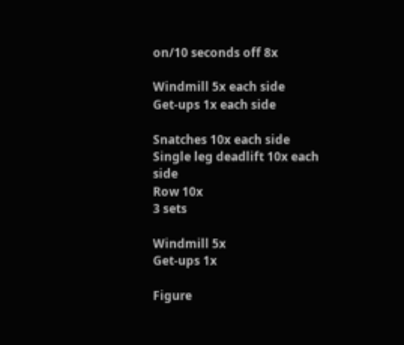on/10 seconds off 8x

Windmill 5x each side
Get-ups 1x each side

Snatches 10x each side
Single leg deadlift 10x each side
Row 10x
3 sets

Windmill 5x
Get-ups 1x

Figure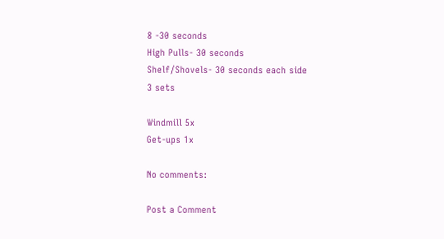8 -30 seconds
High Pulls- 30 seconds
Shelf/Shovels- 30 seconds each side
3 sets

Windmill 5x
Get-ups 1x

No comments:

Post a Comment